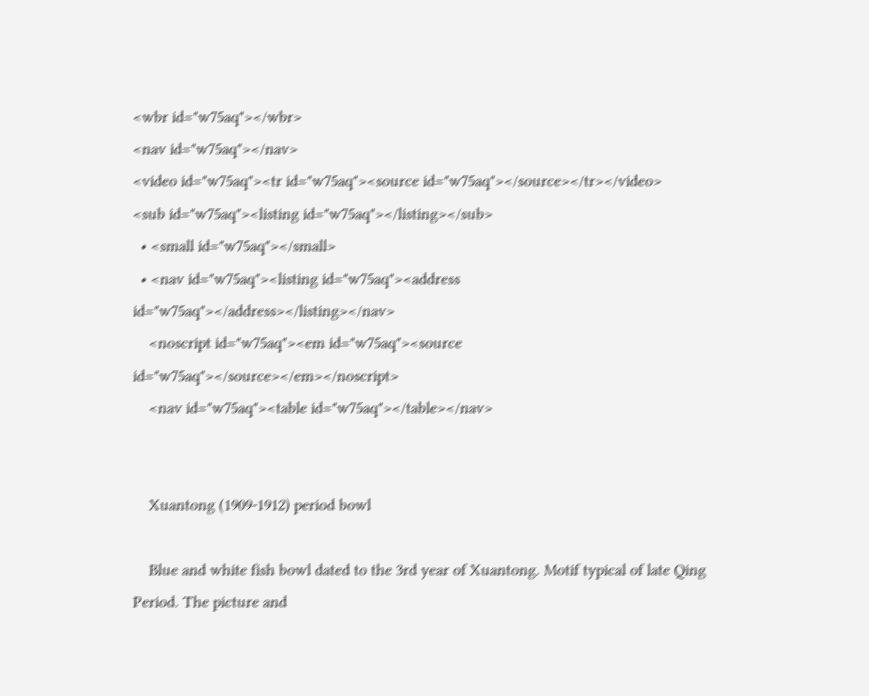<wbr id="w75aq"></wbr>
<nav id="w75aq"></nav>
<video id="w75aq"><tr id="w75aq"><source id="w75aq"></source></tr></video>
<sub id="w75aq"><listing id="w75aq"></listing></sub>
  • <small id="w75aq"></small>
  • <nav id="w75aq"><listing id="w75aq"><address id="w75aq"></address></listing></nav>
    <noscript id="w75aq"><em id="w75aq"><source id="w75aq"></source></em></noscript>
    <nav id="w75aq"><table id="w75aq"></table></nav>


    Xuantong (1909-1912) period bowl

    Blue and white fish bowl dated to the 3rd year of Xuantong. Motif typical of late Qing Period. The picture and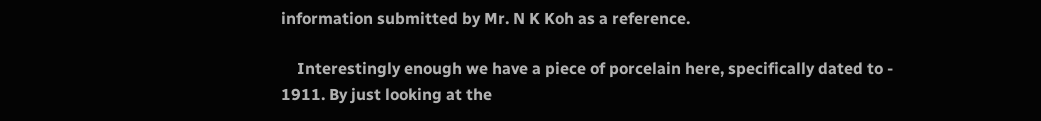information submitted by Mr. N K Koh as a reference.

    Interestingly enough we have a piece of porcelain here, specifically dated to - 1911. By just looking at the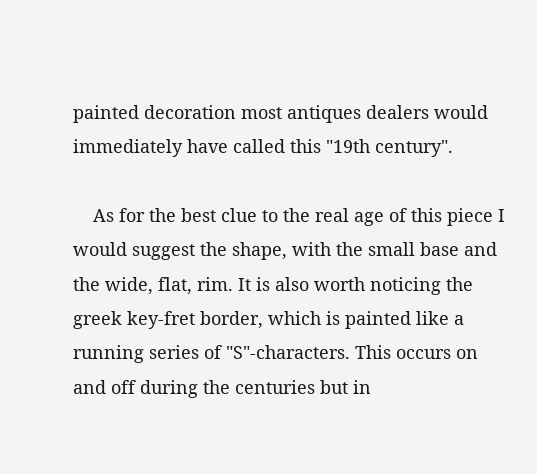painted decoration most antiques dealers would immediately have called this "19th century".

    As for the best clue to the real age of this piece I would suggest the shape, with the small base and the wide, flat, rim. It is also worth noticing the greek key-fret border, which is painted like a running series of "S"-characters. This occurs on and off during the centuries but in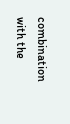combination with the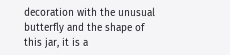decoration with the unusual butterfly and the shape of this jar, it is a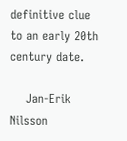definitive clue to an early 20th century date.

    Jan-Erik Nilsson